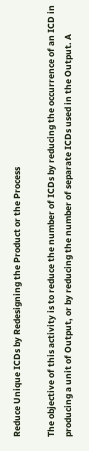Reduce Unique ICDs by Redesigning the Product or the Process

The objective of this activity is to reduce the number of ICDs by reducing the occurrence of an ICD in producing a unit of Output, or by reducing the number of separate ICDs used in the Output. A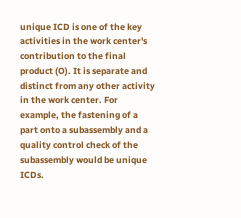unique ICD is one of the key activities in the work center's contribution to the final product (O). It is separate and distinct from any other activity in the work center. For example, the fastening of a part onto a subassembly and a quality control check of the subassembly would be unique ICDs.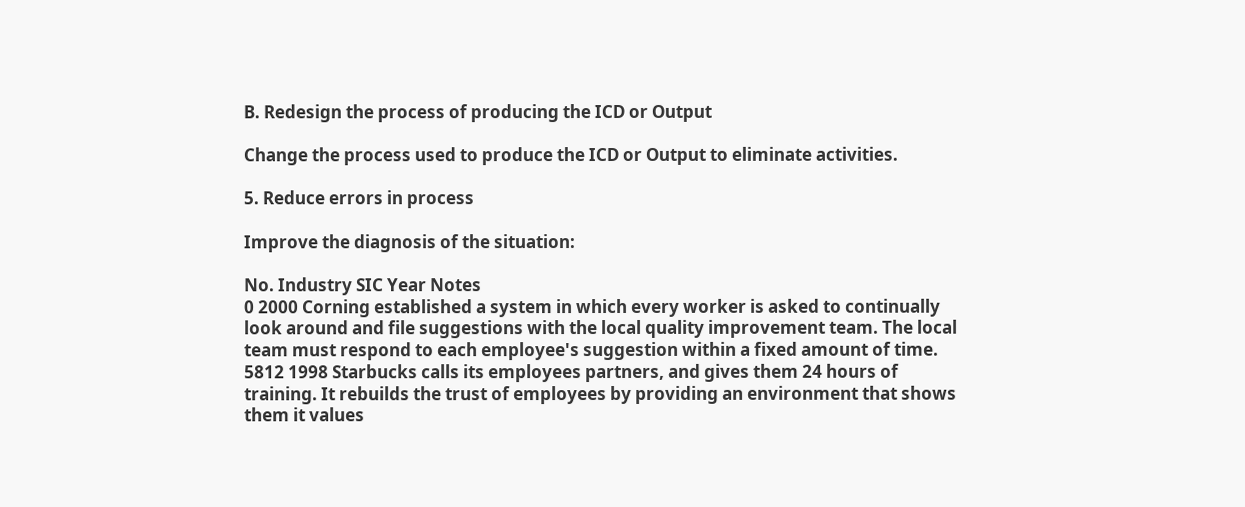B. Redesign the process of producing the ICD or Output

Change the process used to produce the ICD or Output to eliminate activities.

5. Reduce errors in process

Improve the diagnosis of the situation:

No. Industry SIC Year Notes
0 2000 Corning established a system in which every worker is asked to continually look around and file suggestions with the local quality improvement team. The local team must respond to each employee's suggestion within a fixed amount of time.
5812 1998 Starbucks calls its employees partners, and gives them 24 hours of training. It rebuilds the trust of employees by providing an environment that shows them it values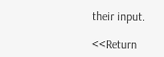their input.

<<Return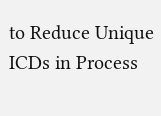to Reduce Unique ICDs in Process